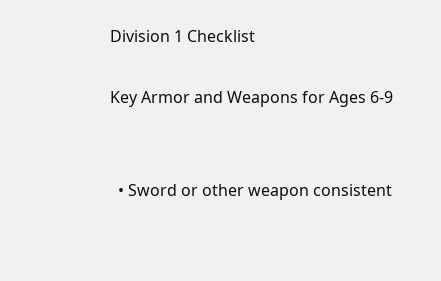Division 1 Checklist

Key Armor and Weapons for Ages 6-9


  • Sword or other weapon consistent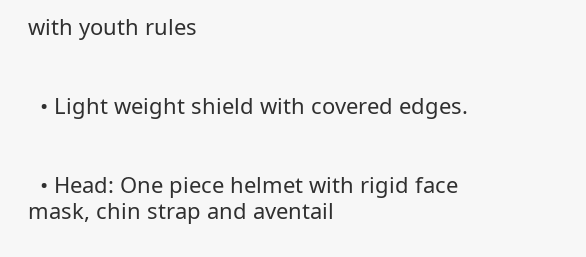with youth rules


  • Light weight shield with covered edges.


  • Head: One piece helmet with rigid face mask, chin strap and aventail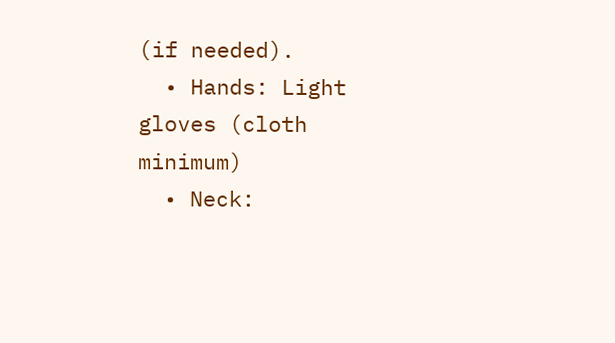(if needed).
  • Hands: Light gloves (cloth minimum)
  • Neck: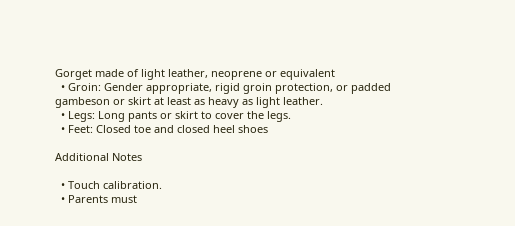Gorget made of light leather, neoprene or equivalent
  • Groin: Gender appropriate, rigid groin protection, or padded gambeson or skirt at least as heavy as light leather.
  • Legs: Long pants or skirt to cover the legs.
  • Feet: Closed toe and closed heel shoes

Additional Notes

  • Touch calibration.
  • Parents must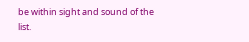be within sight and sound of the list.